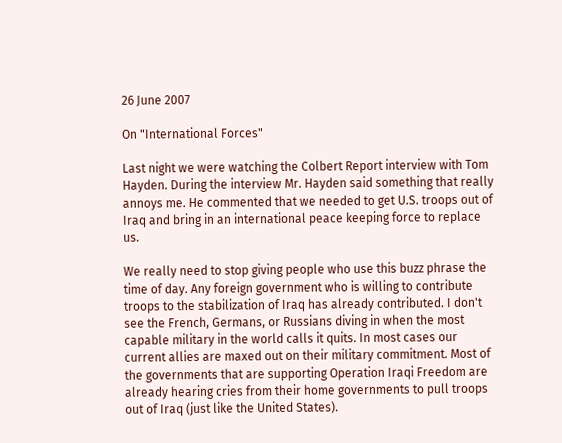26 June 2007

On "International Forces"

Last night we were watching the Colbert Report interview with Tom Hayden. During the interview Mr. Hayden said something that really annoys me. He commented that we needed to get U.S. troops out of Iraq and bring in an international peace keeping force to replace us.

We really need to stop giving people who use this buzz phrase the time of day. Any foreign government who is willing to contribute troops to the stabilization of Iraq has already contributed. I don't see the French, Germans, or Russians diving in when the most capable military in the world calls it quits. In most cases our current allies are maxed out on their military commitment. Most of the governments that are supporting Operation Iraqi Freedom are already hearing cries from their home governments to pull troops out of Iraq (just like the United States).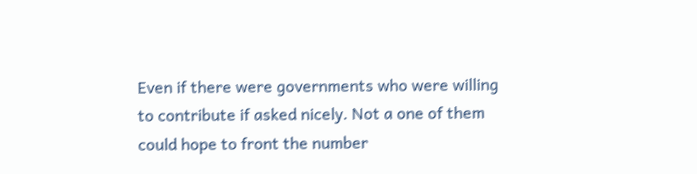Even if there were governments who were willing to contribute if asked nicely. Not a one of them could hope to front the number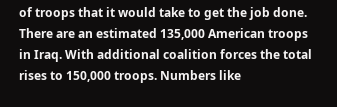of troops that it would take to get the job done. There are an estimated 135,000 American troops in Iraq. With additional coalition forces the total rises to 150,000 troops. Numbers like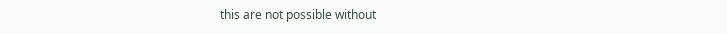this are not possible without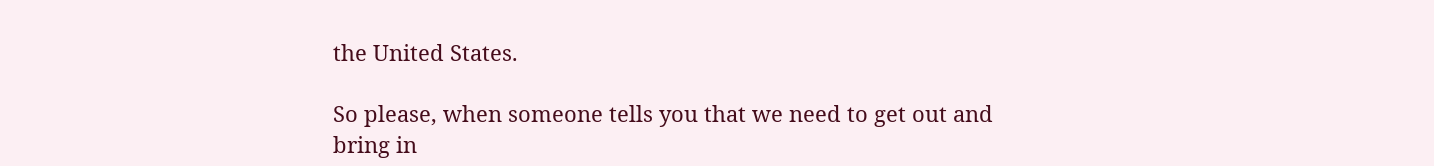the United States.

So please, when someone tells you that we need to get out and bring in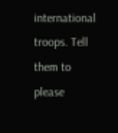international troops. Tell them to please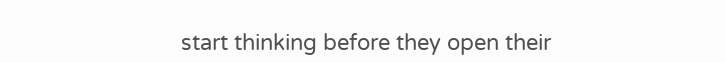start thinking before they open their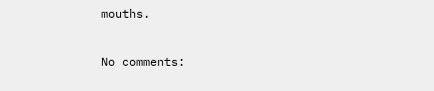mouths.

No comments: